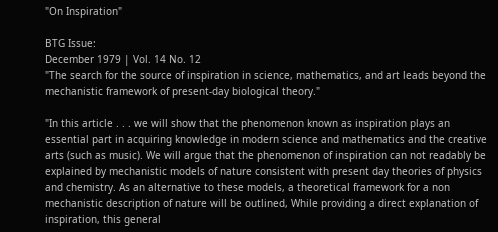"On Inspiration"

BTG Issue:
December 1979 | Vol. 14 No. 12
"The search for the source of inspiration in science, mathematics, and art leads beyond the mechanistic framework of present-day biological theory."

"In this article . . . we will show that the phenomenon known as inspiration plays an essential part in acquiring knowledge in modern science and mathematics and the creative arts (such as music). We will argue that the phenomenon of inspiration can not readably be explained by mechanistic models of nature consistent with present day theories of physics and chemistry. As an alternative to these models, a theoretical framework for a non mechanistic description of nature will be outlined, While providing a direct explanation of inspiration, this general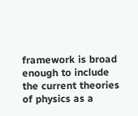framework is broad enough to include the current theories of physics as a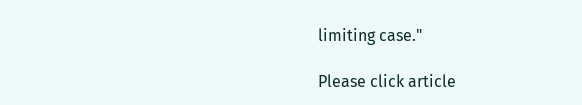limiting case."

Please click article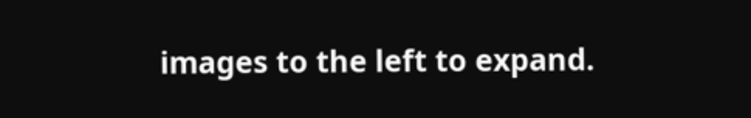images to the left to expand.